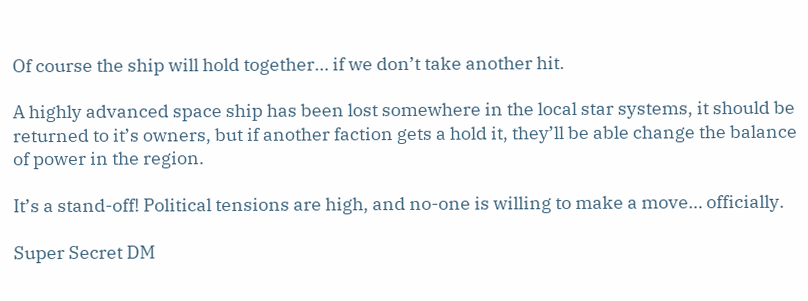Of course the ship will hold together… if we don’t take another hit.

A highly advanced space ship has been lost somewhere in the local star systems, it should be returned to it’s owners, but if another faction gets a hold it, they’ll be able change the balance of power in the region.

It’s a stand-off! Political tensions are high, and no-one is willing to make a move… officially.

Super Secret DM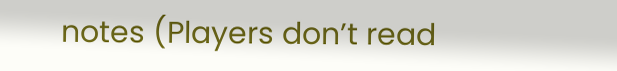notes (Players don’t read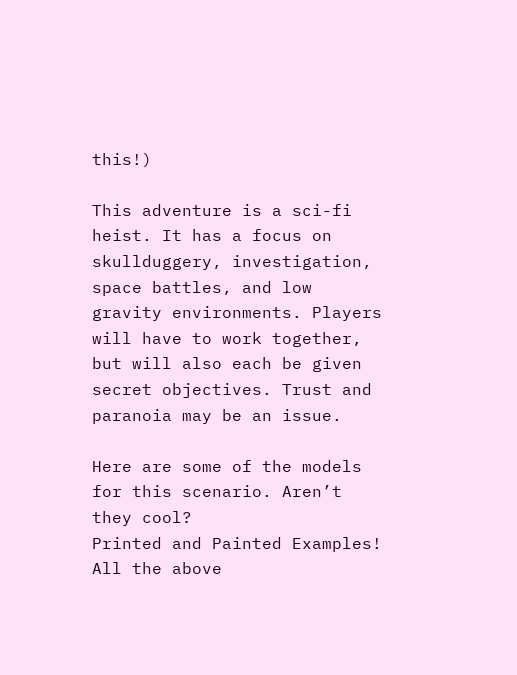this!)

This adventure is a sci-fi heist. It has a focus on skullduggery, investigation, space battles, and low gravity environments. Players will have to work together, but will also each be given secret objectives. Trust and paranoia may be an issue.

Here are some of the models for this scenario. Aren’t they cool?
Printed and Painted Examples!
All the above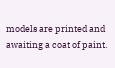models are printed and awaiting a coat of paint.